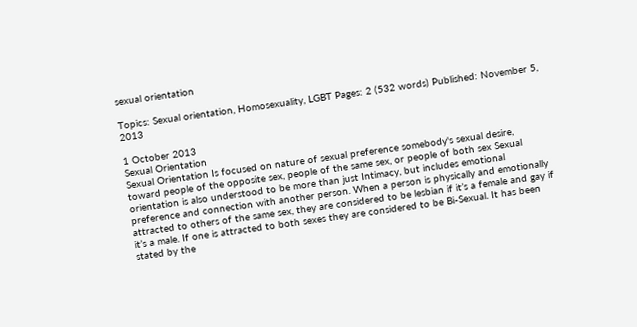sexual orientation

Topics: Sexual orientation, Homosexuality, LGBT Pages: 2 (532 words) Published: November 5, 2013

1 October 2013
Sexual Orientation
Sexual Orientation Is focused on nature of sexual preference somebody's sexual desire, toward people of the opposite sex, people of the same sex, or people of both sex Sexual orientation is also understood to be more than just Intimacy, but includes emotional preference and connection with another person. When a person is physically and emotionally attracted to others of the same sex, they are considered to be lesbian if it’s a female and gay if it’s a male. If one is attracted to both sexes they are considered to be Bi-Sexual. It has been stated by the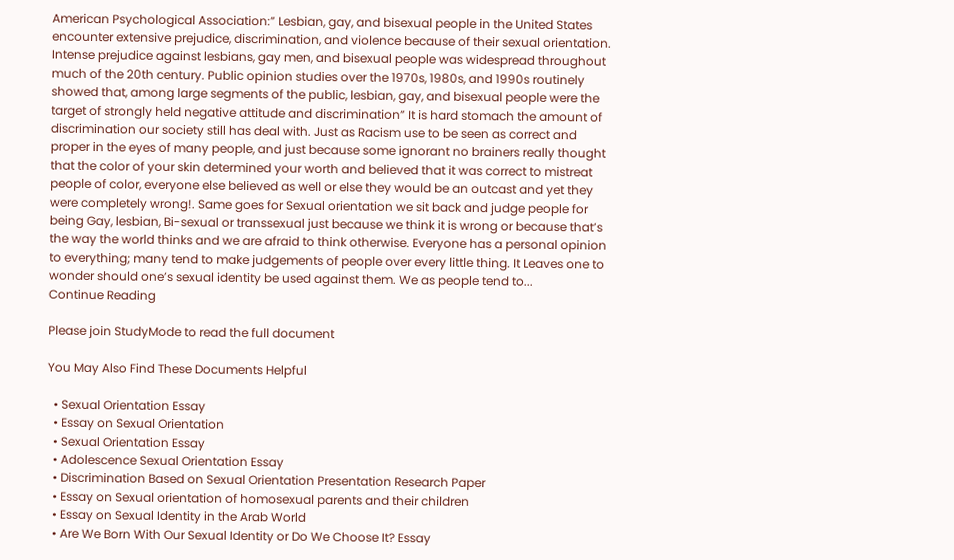American Psychological Association:” Lesbian, gay, and bisexual people in the United States encounter extensive prejudice, discrimination, and violence because of their sexual orientation. Intense prejudice against lesbians, gay men, and bisexual people was widespread throughout much of the 20th century. Public opinion studies over the 1970s, 1980s, and 1990s routinely showed that, among large segments of the public, lesbian, gay, and bisexual people were the target of strongly held negative attitude and discrimination” It is hard stomach the amount of discrimination our society still has deal with. Just as Racism use to be seen as correct and proper in the eyes of many people, and just because some ignorant no brainers really thought that the color of your skin determined your worth and believed that it was correct to mistreat people of color, everyone else believed as well or else they would be an outcast and yet they were completely wrong!. Same goes for Sexual orientation we sit back and judge people for being Gay, lesbian, Bi-sexual or transsexual just because we think it is wrong or because that’s the way the world thinks and we are afraid to think otherwise. Everyone has a personal opinion to everything; many tend to make judgements of people over every little thing. It Leaves one to wonder should one’s sexual identity be used against them. We as people tend to...
Continue Reading

Please join StudyMode to read the full document

You May Also Find These Documents Helpful

  • Sexual Orientation Essay
  • Essay on Sexual Orientation
  • Sexual Orientation Essay
  • Adolescence Sexual Orientation Essay
  • Discrimination Based on Sexual Orientation Presentation Research Paper
  • Essay on Sexual orientation of homosexual parents and their children
  • Essay on Sexual Identity in the Arab World
  • Are We Born With Our Sexual Identity or Do We Choose It? Essay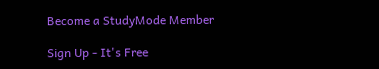Become a StudyMode Member

Sign Up - It's Free